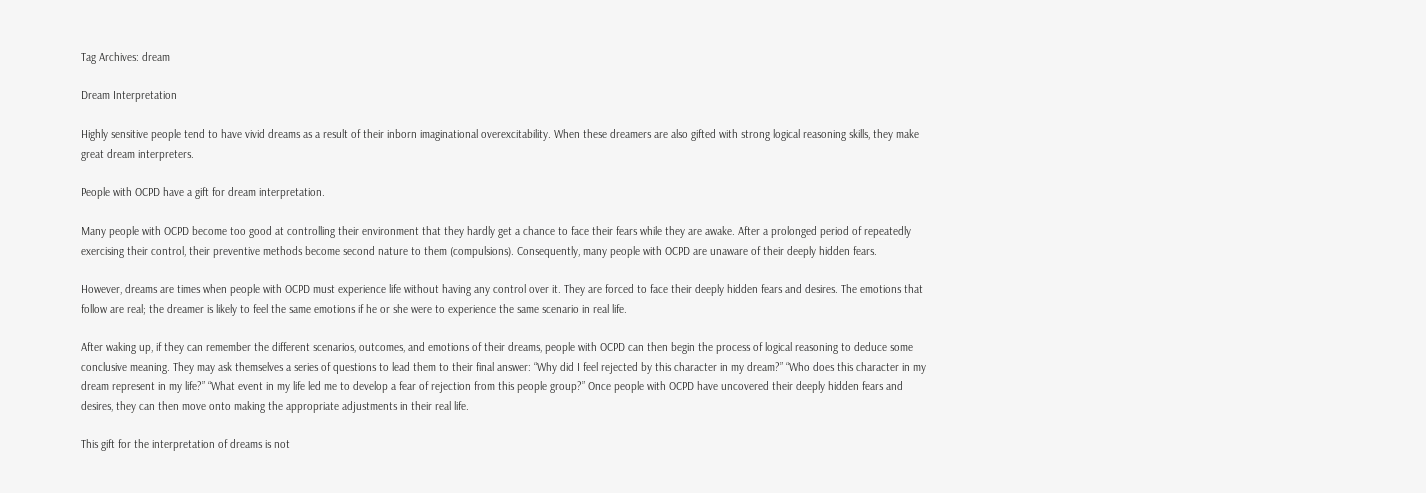Tag Archives: dream

Dream Interpretation

Highly sensitive people tend to have vivid dreams as a result of their inborn imaginational overexcitability. When these dreamers are also gifted with strong logical reasoning skills, they make great dream interpreters.

People with OCPD have a gift for dream interpretation.

Many people with OCPD become too good at controlling their environment that they hardly get a chance to face their fears while they are awake. After a prolonged period of repeatedly exercising their control, their preventive methods become second nature to them (compulsions). Consequently, many people with OCPD are unaware of their deeply hidden fears.

However, dreams are times when people with OCPD must experience life without having any control over it. They are forced to face their deeply hidden fears and desires. The emotions that follow are real; the dreamer is likely to feel the same emotions if he or she were to experience the same scenario in real life.

After waking up, if they can remember the different scenarios, outcomes, and emotions of their dreams, people with OCPD can then begin the process of logical reasoning to deduce some conclusive meaning. They may ask themselves a series of questions to lead them to their final answer: “Why did I feel rejected by this character in my dream?” “Who does this character in my dream represent in my life?” “What event in my life led me to develop a fear of rejection from this people group?” Once people with OCPD have uncovered their deeply hidden fears and desires, they can then move onto making the appropriate adjustments in their real life.

This gift for the interpretation of dreams is not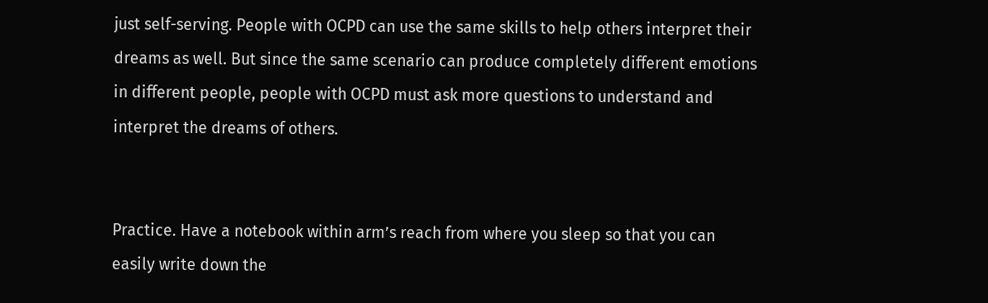just self-serving. People with OCPD can use the same skills to help others interpret their dreams as well. But since the same scenario can produce completely different emotions in different people, people with OCPD must ask more questions to understand and interpret the dreams of others.


Practice. Have a notebook within arm’s reach from where you sleep so that you can easily write down the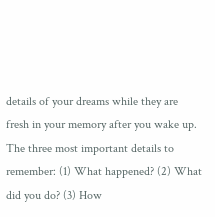details of your dreams while they are fresh in your memory after you wake up. The three most important details to remember: (1) What happened? (2) What did you do? (3) How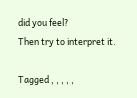did you feel?
Then try to interpret it.

Tagged , , , , ,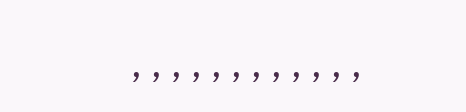, , , , , , , , , , , ,